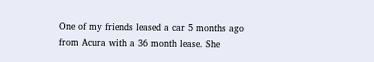One of my friends leased a car 5 months ago from Acura with a 36 month lease. She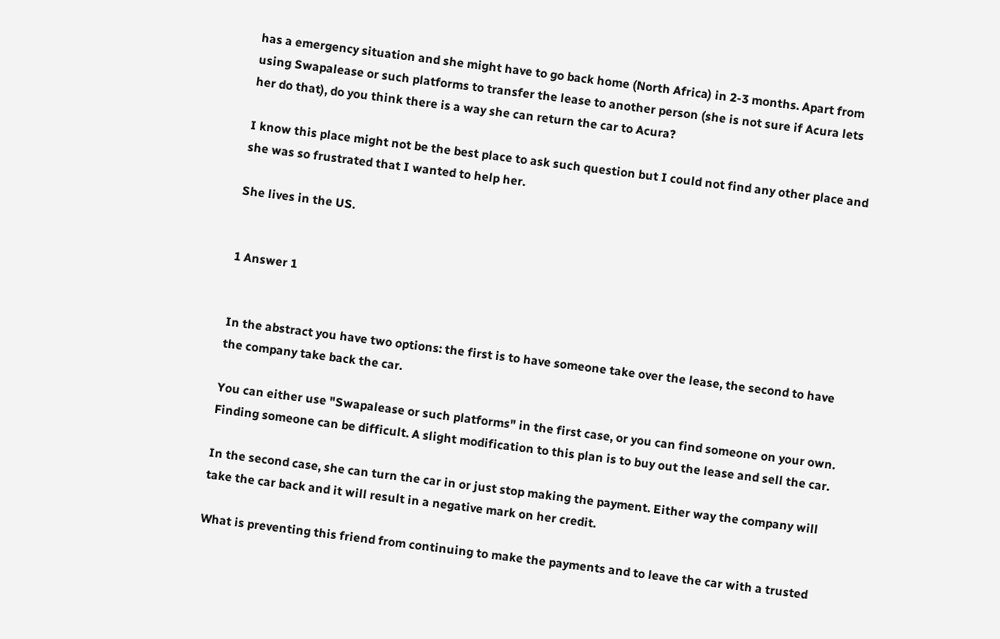has a emergency situation and she might have to go back home (North Africa) in 2-3 months. Apart from using Swapalease or such platforms to transfer the lease to another person (she is not sure if Acura lets her do that), do you think there is a way she can return the car to Acura?

I know this place might not be the best place to ask such question but I could not find any other place and she was so frustrated that I wanted to help her.

She lives in the US.


1 Answer 1


In the abstract you have two options: the first is to have someone take over the lease, the second to have the company take back the car.

You can either use "Swapalease or such platforms" in the first case, or you can find someone on your own. Finding someone can be difficult. A slight modification to this plan is to buy out the lease and sell the car.

In the second case, she can turn the car in or just stop making the payment. Either way the company will take the car back and it will result in a negative mark on her credit.

What is preventing this friend from continuing to make the payments and to leave the car with a trusted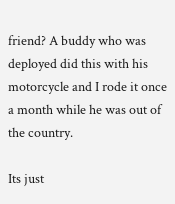friend? A buddy who was deployed did this with his motorcycle and I rode it once a month while he was out of the country.

Its just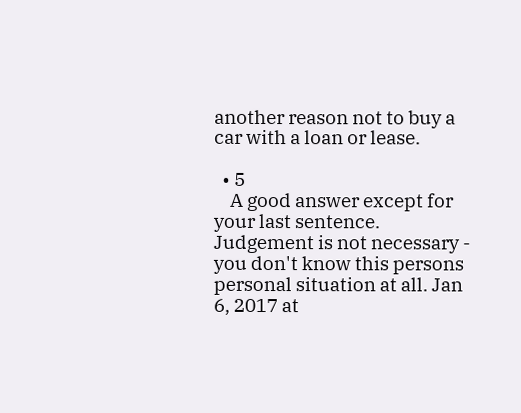another reason not to buy a car with a loan or lease.

  • 5
    A good answer except for your last sentence. Judgement is not necessary - you don't know this persons personal situation at all. Jan 6, 2017 at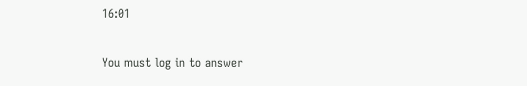16:01

You must log in to answer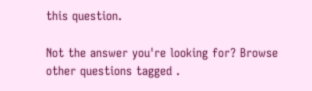this question.

Not the answer you're looking for? Browse other questions tagged .